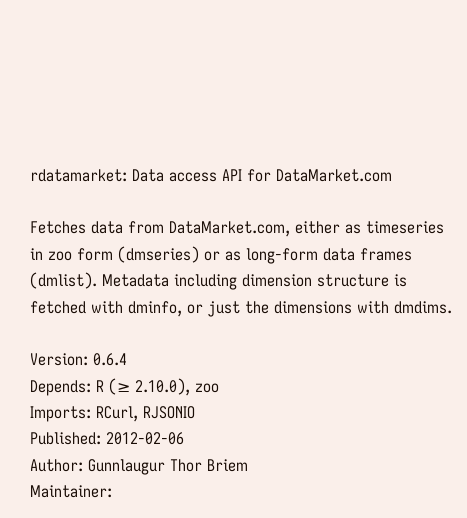rdatamarket: Data access API for DataMarket.com

Fetches data from DataMarket.com, either as timeseries in zoo form (dmseries) or as long-form data frames (dmlist). Metadata including dimension structure is fetched with dminfo, or just the dimensions with dmdims.

Version: 0.6.4
Depends: R (≥ 2.10.0), zoo
Imports: RCurl, RJSONIO
Published: 2012-02-06
Author: Gunnlaugur Thor Briem
Maintainer: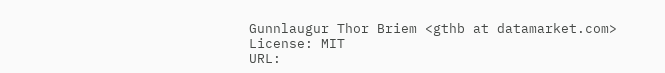Gunnlaugur Thor Briem <gthb at datamarket.com>
License: MIT
URL: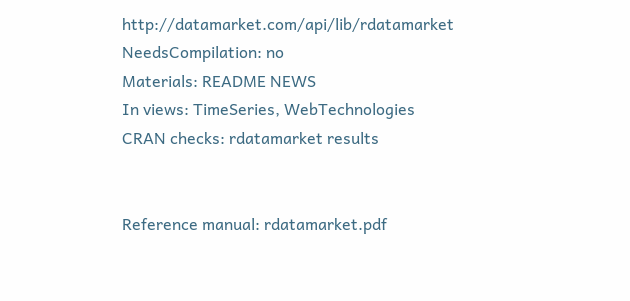http://datamarket.com/api/lib/rdatamarket
NeedsCompilation: no
Materials: README NEWS
In views: TimeSeries, WebTechnologies
CRAN checks: rdatamarket results


Reference manual: rdatamarket.pdf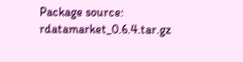Package source: rdatamarket_0.6.4.tar.gz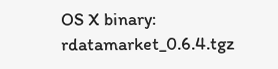OS X binary: rdatamarket_0.6.4.tgz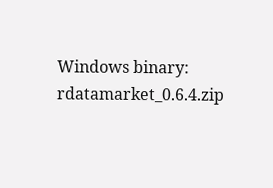Windows binary: rdatamarket_0.6.4.zip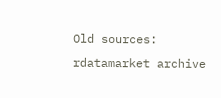Old sources: rdatamarket archive